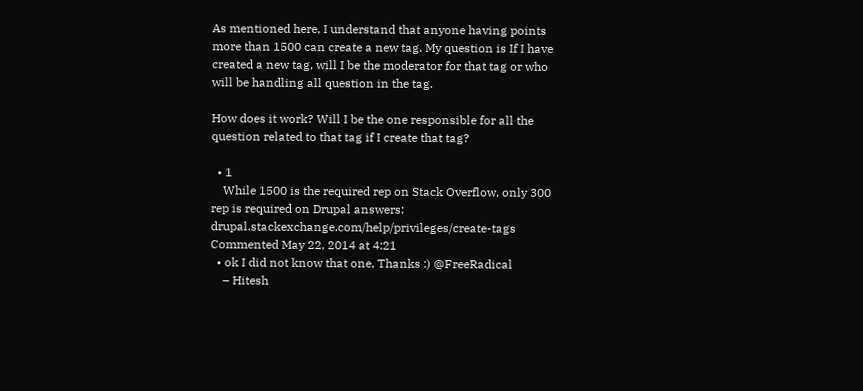As mentioned here, I understand that anyone having points more than 1500 can create a new tag. My question is If I have created a new tag, will I be the moderator for that tag or who will be handling all question in the tag.

How does it work? Will I be the one responsible for all the question related to that tag if I create that tag?

  • 1
    While 1500 is the required rep on Stack Overflow, only 300 rep is required on Drupal answers: drupal.stackexchange.com/help/privileges/create-tags Commented May 22, 2014 at 4:21
  • ok I did not know that one, Thanks :) @FreeRadical
    – Hitesh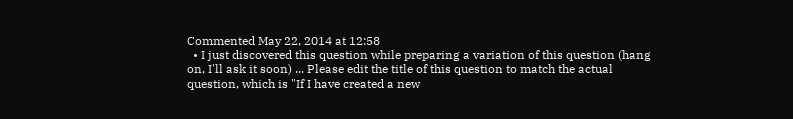Commented May 22, 2014 at 12:58
  • I just discovered this question while preparing a variation of this question (hang on, I'll ask it soon) ... Please edit the title of this question to match the actual question, which is "If I have created a new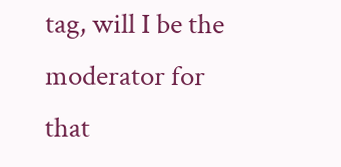tag, will I be the moderator for that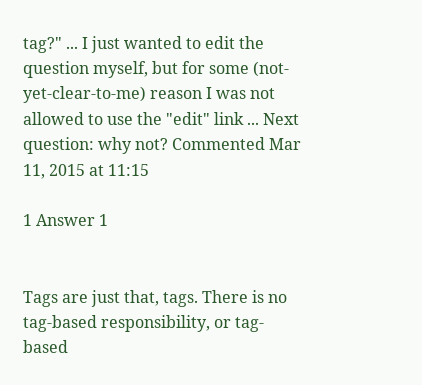tag?" ... I just wanted to edit the question myself, but for some (not-yet-clear-to-me) reason I was not allowed to use the "edit" link ... Next question: why not? Commented Mar 11, 2015 at 11:15

1 Answer 1


Tags are just that, tags. There is no tag-based responsibility, or tag-based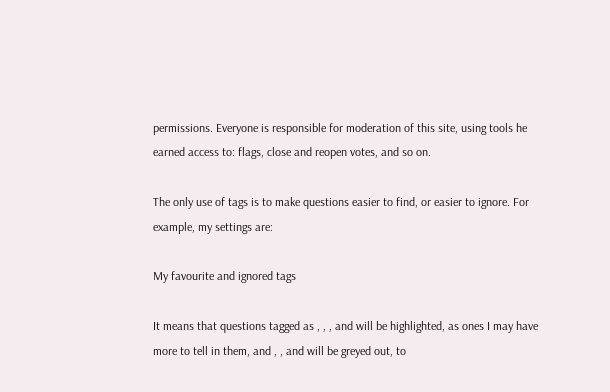permissions. Everyone is responsible for moderation of this site, using tools he earned access to: flags, close and reopen votes, and so on.

The only use of tags is to make questions easier to find, or easier to ignore. For example, my settings are:

My favourite and ignored tags

It means that questions tagged as , , , and will be highlighted, as ones I may have more to tell in them, and , , and will be greyed out, to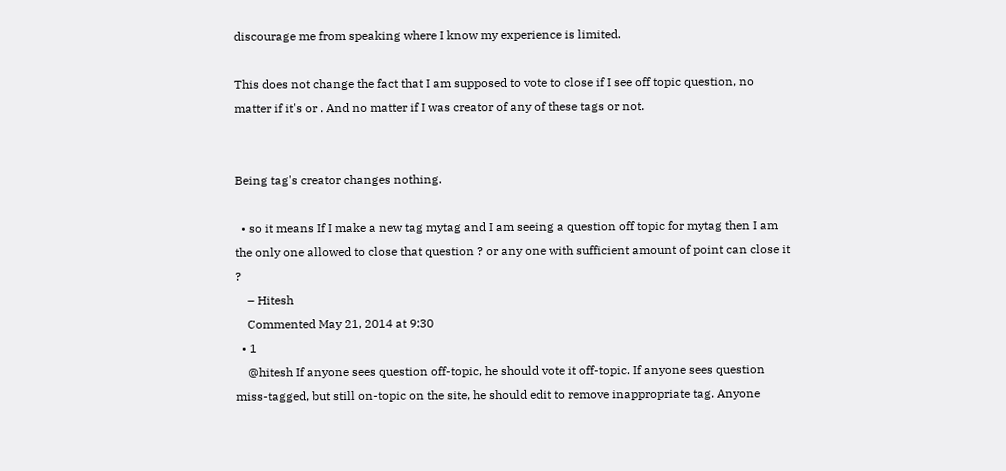discourage me from speaking where I know my experience is limited.

This does not change the fact that I am supposed to vote to close if I see off topic question, no matter if it's or . And no matter if I was creator of any of these tags or not.


Being tag's creator changes nothing.

  • so it means If I make a new tag mytag and I am seeing a question off topic for mytag then I am the only one allowed to close that question ? or any one with sufficient amount of point can close it ?
    – Hitesh
    Commented May 21, 2014 at 9:30
  • 1
    @hitesh If anyone sees question off-topic, he should vote it off-topic. If anyone sees question miss-tagged, but still on-topic on the site, he should edit to remove inappropriate tag. Anyone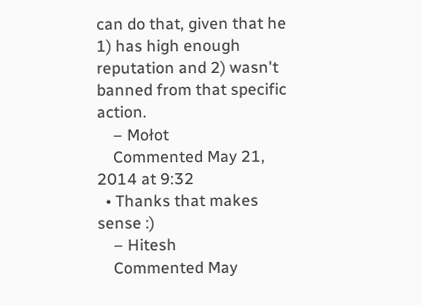can do that, given that he 1) has high enough reputation and 2) wasn't banned from that specific action.
    – Mołot
    Commented May 21, 2014 at 9:32
  • Thanks that makes sense :)
    – Hitesh
    Commented May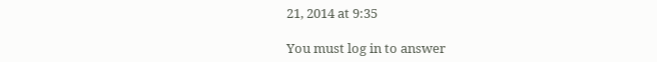21, 2014 at 9:35

You must log in to answer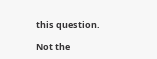this question.

Not the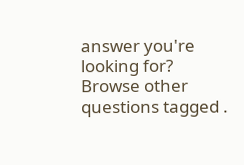answer you're looking for? Browse other questions tagged .